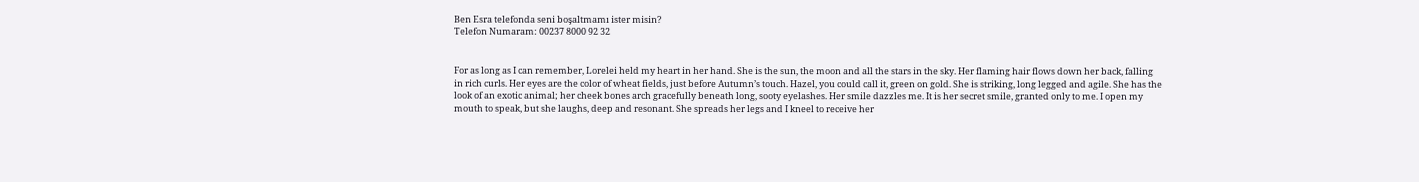Ben Esra telefonda seni boşaltmamı ister misin?
Telefon Numaram: 00237 8000 92 32


For as long as I can remember, Lorelei held my heart in her hand. She is the sun, the moon and all the stars in the sky. Her flaming hair flows down her back, falling in rich curls. Her eyes are the color of wheat fields, just before Autumn’s touch. Hazel, you could call it, green on gold. She is striking, long legged and agile. She has the look of an exotic animal; her cheek bones arch gracefully beneath long, sooty eyelashes. Her smile dazzles me. It is her secret smile, granted only to me. I open my mouth to speak, but she laughs, deep and resonant. She spreads her legs and I kneel to receive her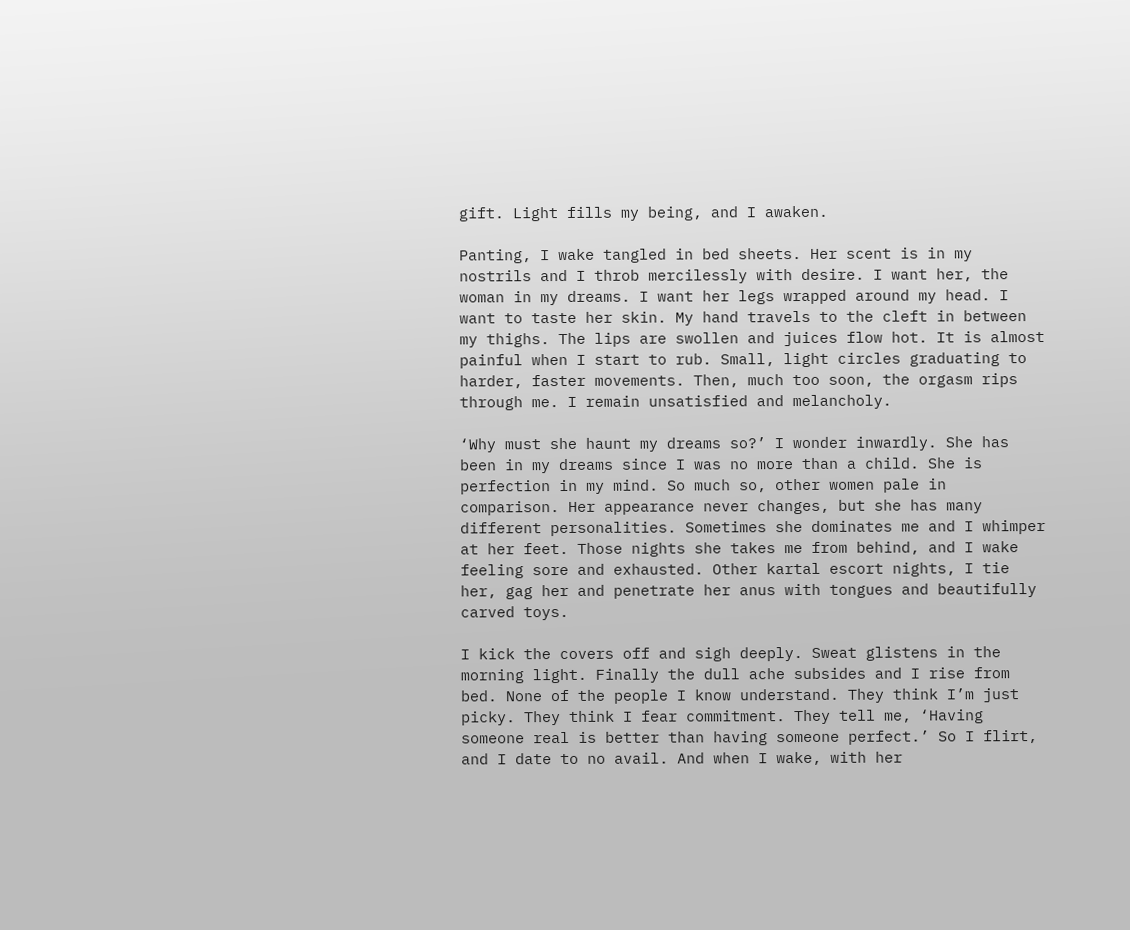gift. Light fills my being, and I awaken.

Panting, I wake tangled in bed sheets. Her scent is in my nostrils and I throb mercilessly with desire. I want her, the woman in my dreams. I want her legs wrapped around my head. I want to taste her skin. My hand travels to the cleft in between my thighs. The lips are swollen and juices flow hot. It is almost painful when I start to rub. Small, light circles graduating to harder, faster movements. Then, much too soon, the orgasm rips through me. I remain unsatisfied and melancholy.

‘Why must she haunt my dreams so?’ I wonder inwardly. She has been in my dreams since I was no more than a child. She is perfection in my mind. So much so, other women pale in comparison. Her appearance never changes, but she has many different personalities. Sometimes she dominates me and I whimper at her feet. Those nights she takes me from behind, and I wake feeling sore and exhausted. Other kartal escort nights, I tie her, gag her and penetrate her anus with tongues and beautifully carved toys.

I kick the covers off and sigh deeply. Sweat glistens in the morning light. Finally the dull ache subsides and I rise from bed. None of the people I know understand. They think I’m just picky. They think I fear commitment. They tell me, ‘Having someone real is better than having someone perfect.’ So I flirt, and I date to no avail. And when I wake, with her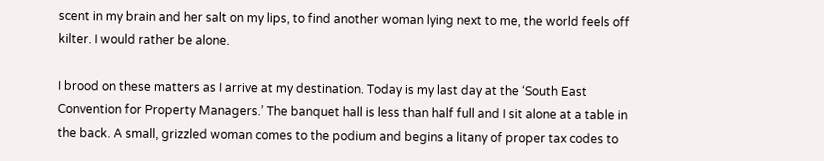scent in my brain and her salt on my lips, to find another woman lying next to me, the world feels off kilter. I would rather be alone.

I brood on these matters as I arrive at my destination. Today is my last day at the ‘South East Convention for Property Managers.’ The banquet hall is less than half full and I sit alone at a table in the back. A small, grizzled woman comes to the podium and begins a litany of proper tax codes to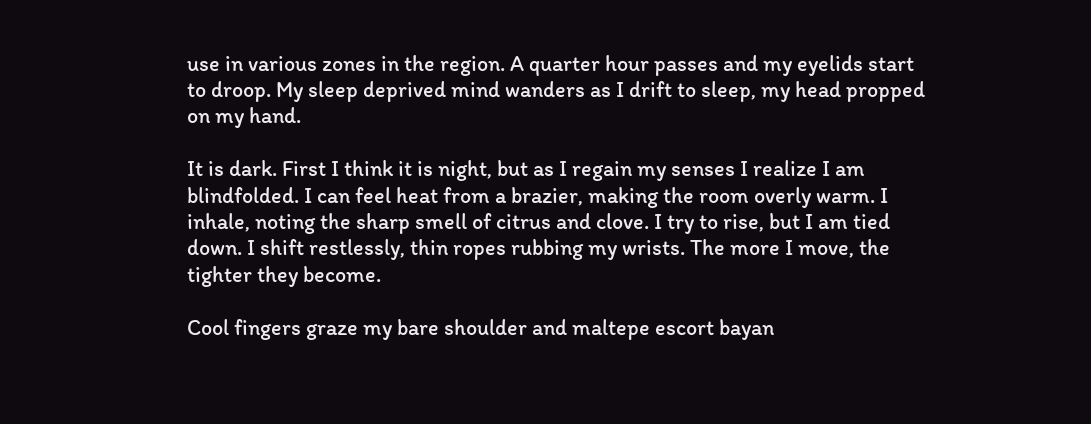use in various zones in the region. A quarter hour passes and my eyelids start to droop. My sleep deprived mind wanders as I drift to sleep, my head propped on my hand.

It is dark. First I think it is night, but as I regain my senses I realize I am blindfolded. I can feel heat from a brazier, making the room overly warm. I inhale, noting the sharp smell of citrus and clove. I try to rise, but I am tied down. I shift restlessly, thin ropes rubbing my wrists. The more I move, the tighter they become.

Cool fingers graze my bare shoulder and maltepe escort bayan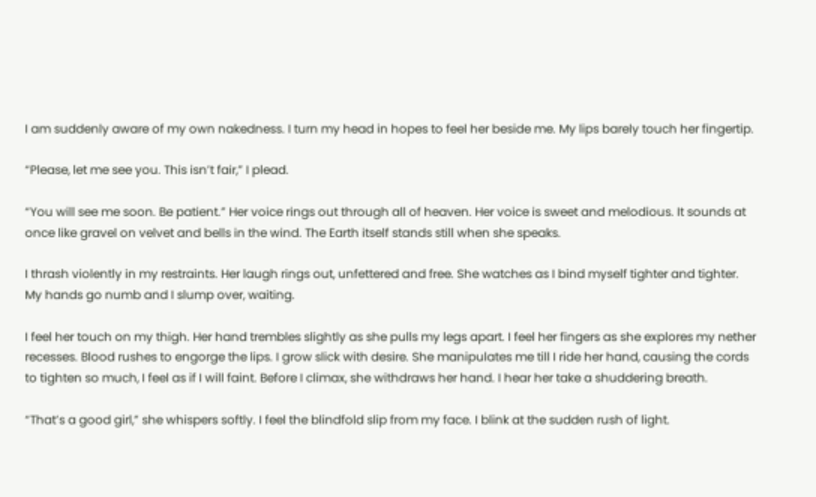I am suddenly aware of my own nakedness. I turn my head in hopes to feel her beside me. My lips barely touch her fingertip.

“Please, let me see you. This isn’t fair,” I plead.

“You will see me soon. Be patient.” Her voice rings out through all of heaven. Her voice is sweet and melodious. It sounds at once like gravel on velvet and bells in the wind. The Earth itself stands still when she speaks.

I thrash violently in my restraints. Her laugh rings out, unfettered and free. She watches as I bind myself tighter and tighter. My hands go numb and I slump over, waiting.

I feel her touch on my thigh. Her hand trembles slightly as she pulls my legs apart. I feel her fingers as she explores my nether recesses. Blood rushes to engorge the lips. I grow slick with desire. She manipulates me till I ride her hand, causing the cords to tighten so much, I feel as if I will faint. Before I climax, she withdraws her hand. I hear her take a shuddering breath.

“That’s a good girl,” she whispers softly. I feel the blindfold slip from my face. I blink at the sudden rush of light.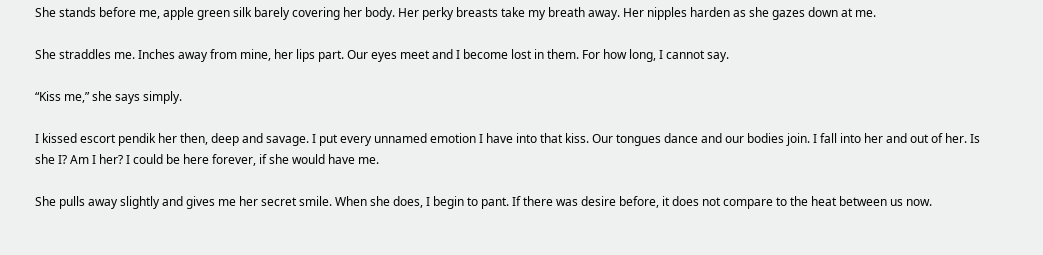She stands before me, apple green silk barely covering her body. Her perky breasts take my breath away. Her nipples harden as she gazes down at me.

She straddles me. Inches away from mine, her lips part. Our eyes meet and I become lost in them. For how long, I cannot say.

“Kiss me,” she says simply.

I kissed escort pendik her then, deep and savage. I put every unnamed emotion I have into that kiss. Our tongues dance and our bodies join. I fall into her and out of her. Is she I? Am I her? I could be here forever, if she would have me.

She pulls away slightly and gives me her secret smile. When she does, I begin to pant. If there was desire before, it does not compare to the heat between us now.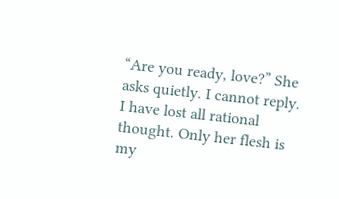“Are you ready, love?” She asks quietly. I cannot reply. I have lost all rational thought. Only her flesh is my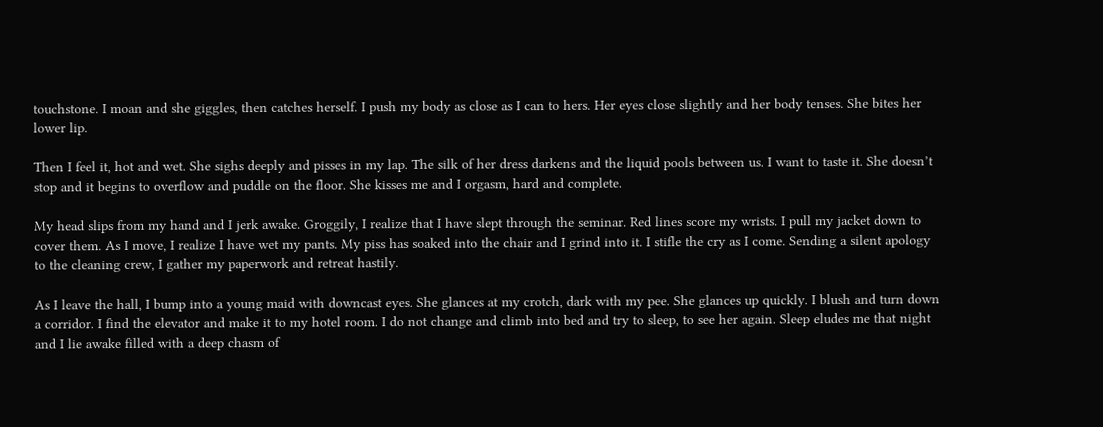touchstone. I moan and she giggles, then catches herself. I push my body as close as I can to hers. Her eyes close slightly and her body tenses. She bites her lower lip.

Then I feel it, hot and wet. She sighs deeply and pisses in my lap. The silk of her dress darkens and the liquid pools between us. I want to taste it. She doesn’t stop and it begins to overflow and puddle on the floor. She kisses me and I orgasm, hard and complete.

My head slips from my hand and I jerk awake. Groggily, I realize that I have slept through the seminar. Red lines score my wrists. I pull my jacket down to cover them. As I move, I realize I have wet my pants. My piss has soaked into the chair and I grind into it. I stifle the cry as I come. Sending a silent apology to the cleaning crew, I gather my paperwork and retreat hastily.

As I leave the hall, I bump into a young maid with downcast eyes. She glances at my crotch, dark with my pee. She glances up quickly. I blush and turn down a corridor. I find the elevator and make it to my hotel room. I do not change and climb into bed and try to sleep, to see her again. Sleep eludes me that night and I lie awake filled with a deep chasm of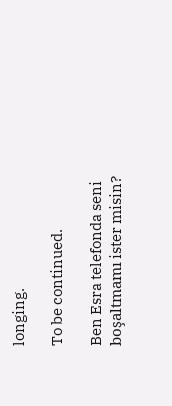longing.

To be continued.

Ben Esra telefonda seni boşaltmamı ister misin?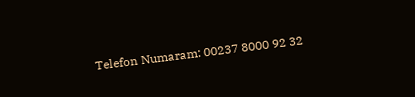Telefon Numaram: 00237 8000 92 32